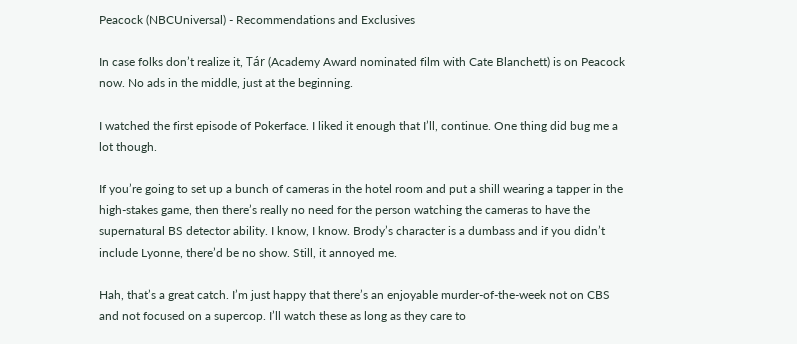Peacock (NBCUniversal) - Recommendations and Exclusives

In case folks don’t realize it, Tár (Academy Award nominated film with Cate Blanchett) is on Peacock now. No ads in the middle, just at the beginning.

I watched the first episode of Pokerface. I liked it enough that I’ll, continue. One thing did bug me a lot though.

If you’re going to set up a bunch of cameras in the hotel room and put a shill wearing a tapper in the high-stakes game, then there’s really no need for the person watching the cameras to have the supernatural BS detector ability. I know, I know. Brody’s character is a dumbass and if you didn’t include Lyonne, there’d be no show. Still, it annoyed me.

Hah, that’s a great catch. I’m just happy that there’s an enjoyable murder-of-the-week not on CBS and not focused on a supercop. I’ll watch these as long as they care to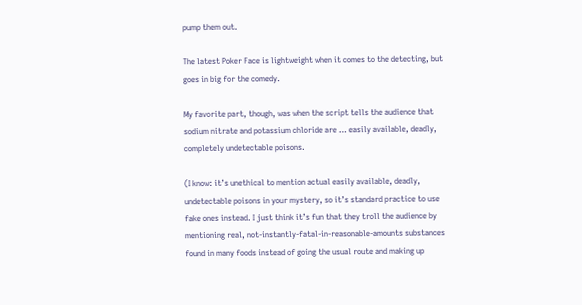pump them out.

The latest Poker Face is lightweight when it comes to the detecting, but goes in big for the comedy.

My favorite part, though, was when the script tells the audience that sodium nitrate and potassium chloride are … easily available, deadly, completely undetectable poisons.

(I know: it’s unethical to mention actual easily available, deadly, undetectable poisons in your mystery, so it’s standard practice to use fake ones instead. I just think it’s fun that they troll the audience by mentioning real, not-instantly-fatal-in-reasonable-amounts substances found in many foods instead of going the usual route and making up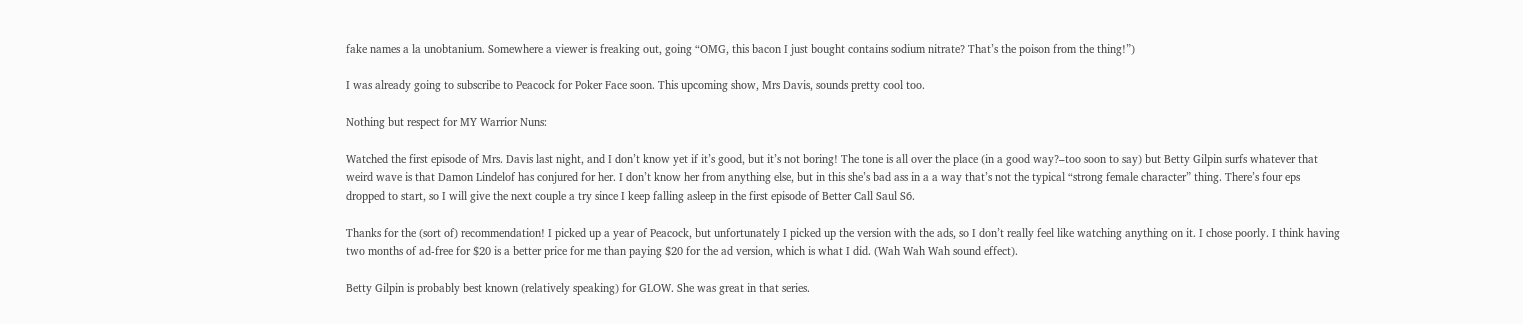fake names a la unobtanium. Somewhere a viewer is freaking out, going “OMG, this bacon I just bought contains sodium nitrate? That’s the poison from the thing!”)

I was already going to subscribe to Peacock for Poker Face soon. This upcoming show, Mrs Davis, sounds pretty cool too.

Nothing but respect for MY Warrior Nuns:

Watched the first episode of Mrs. Davis last night, and I don’t know yet if it’s good, but it’s not boring! The tone is all over the place (in a good way?–too soon to say) but Betty Gilpin surfs whatever that weird wave is that Damon Lindelof has conjured for her. I don’t know her from anything else, but in this she’s bad ass in a a way that’s not the typical “strong female character” thing. There’s four eps dropped to start, so I will give the next couple a try since I keep falling asleep in the first episode of Better Call Saul S6.

Thanks for the (sort of) recommendation! I picked up a year of Peacock, but unfortunately I picked up the version with the ads, so I don’t really feel like watching anything on it. I chose poorly. I think having two months of ad-free for $20 is a better price for me than paying $20 for the ad version, which is what I did. (Wah Wah Wah sound effect).

Betty Gilpin is probably best known (relatively speaking) for GLOW. She was great in that series.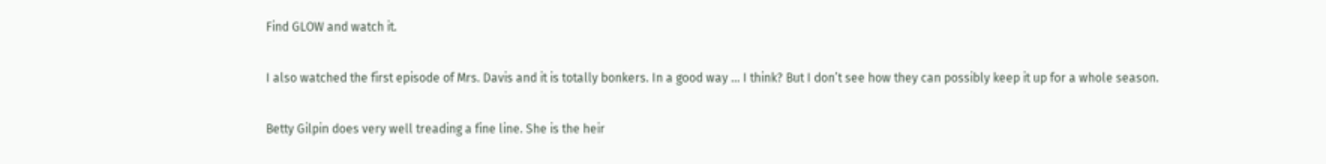Find GLOW and watch it.

I also watched the first episode of Mrs. Davis and it is totally bonkers. In a good way … I think? But I don’t see how they can possibly keep it up for a whole season.

Betty Gilpin does very well treading a fine line. She is the heir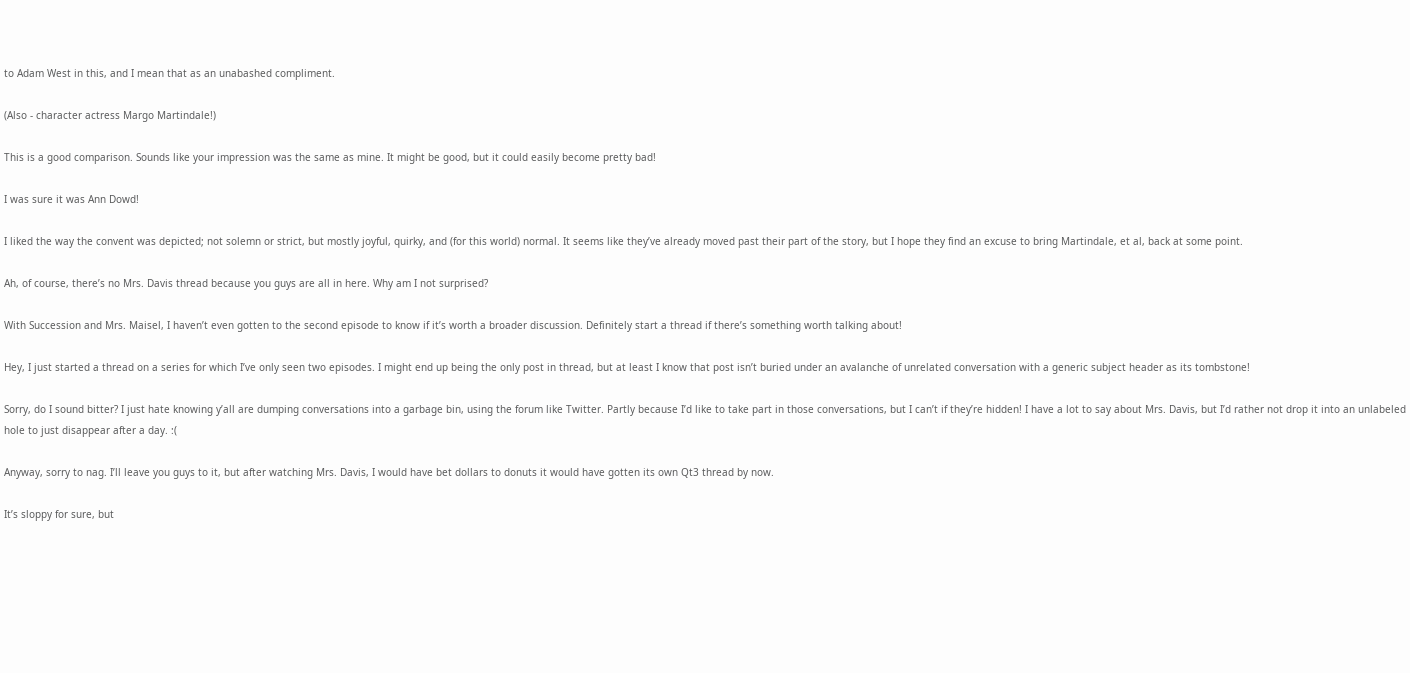to Adam West in this, and I mean that as an unabashed compliment.

(Also - character actress Margo Martindale!)

This is a good comparison. Sounds like your impression was the same as mine. It might be good, but it could easily become pretty bad!

I was sure it was Ann Dowd!

I liked the way the convent was depicted; not solemn or strict, but mostly joyful, quirky, and (for this world) normal. It seems like they’ve already moved past their part of the story, but I hope they find an excuse to bring Martindale, et al, back at some point.

Ah, of course, there’s no Mrs. Davis thread because you guys are all in here. Why am I not surprised?

With Succession and Mrs. Maisel, I haven’t even gotten to the second episode to know if it’s worth a broader discussion. Definitely start a thread if there’s something worth talking about!

Hey, I just started a thread on a series for which I’ve only seen two episodes. I might end up being the only post in thread, but at least I know that post isn’t buried under an avalanche of unrelated conversation with a generic subject header as its tombstone!

Sorry, do I sound bitter? I just hate knowing y’all are dumping conversations into a garbage bin, using the forum like Twitter. Partly because I’d like to take part in those conversations, but I can’t if they’re hidden! I have a lot to say about Mrs. Davis, but I’d rather not drop it into an unlabeled hole to just disappear after a day. :(

Anyway, sorry to nag. I’ll leave you guys to it, but after watching Mrs. Davis, I would have bet dollars to donuts it would have gotten its own Qt3 thread by now.

It’s sloppy for sure, but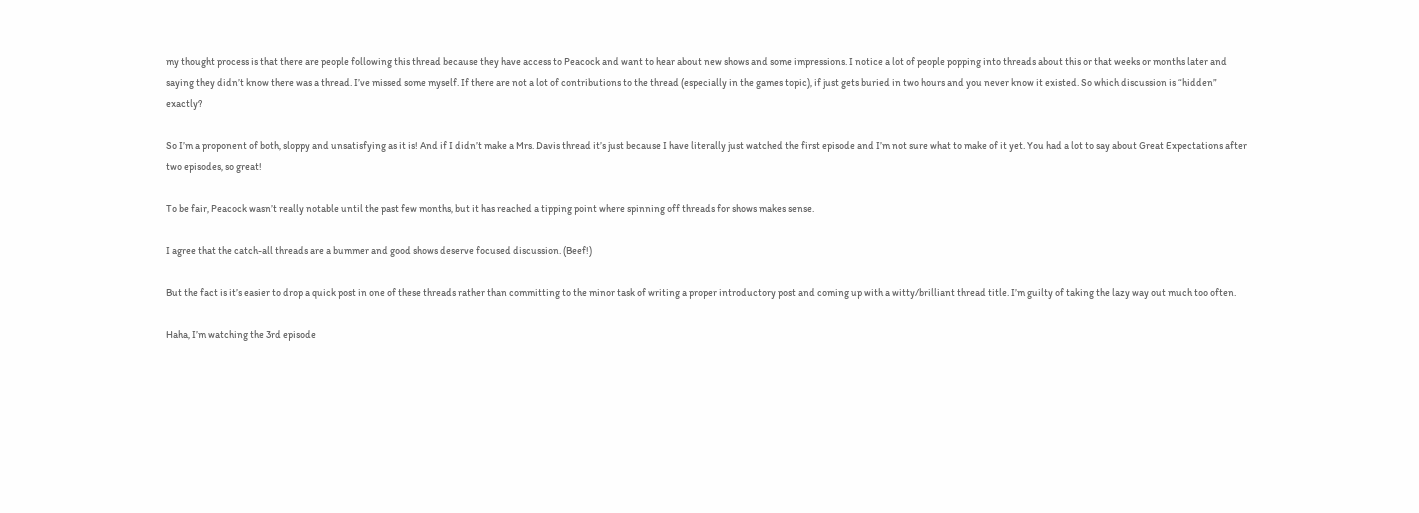my thought process is that there are people following this thread because they have access to Peacock and want to hear about new shows and some impressions. I notice a lot of people popping into threads about this or that weeks or months later and saying they didn’t know there was a thread. I’ve missed some myself. If there are not a lot of contributions to the thread (especially in the games topic), if just gets buried in two hours and you never know it existed. So which discussion is “hidden” exactly?

So I’m a proponent of both, sloppy and unsatisfying as it is! And if I didn’t make a Mrs. Davis thread it’s just because I have literally just watched the first episode and I’m not sure what to make of it yet. You had a lot to say about Great Expectations after two episodes, so great!

To be fair, Peacock wasn’t really notable until the past few months, but it has reached a tipping point where spinning off threads for shows makes sense.

I agree that the catch-all threads are a bummer and good shows deserve focused discussion. (Beef!)

But the fact is it’s easier to drop a quick post in one of these threads rather than committing to the minor task of writing a proper introductory post and coming up with a witty/brilliant thread title. I’m guilty of taking the lazy way out much too often.

Haha, I’m watching the 3rd episode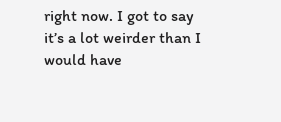right now. I got to say it’s a lot weirder than I would have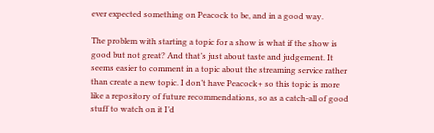ever expected something on Peacock to be, and in a good way.

The problem with starting a topic for a show is what if the show is good but not great? And that’s just about taste and judgement. It seems easier to comment in a topic about the streaming service rather than create a new topic. I don’t have Peacock+ so this topic is more like a repository of future recommendations, so as a catch-all of good stuff to watch on it I’d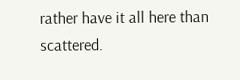rather have it all here than scattered.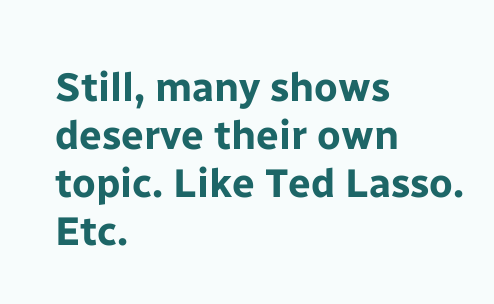Still, many shows deserve their own topic. Like Ted Lasso. Etc.